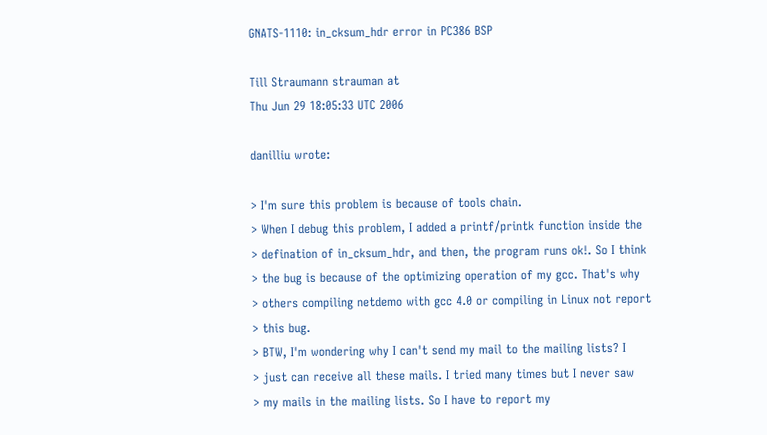GNATS-1110: in_cksum_hdr error in PC386 BSP

Till Straumann strauman at
Thu Jun 29 18:05:33 UTC 2006

danilliu wrote:

> I'm sure this problem is because of tools chain.
> When I debug this problem, I added a printf/printk function inside the
> defination of in_cksum_hdr, and then, the program runs ok!. So I think
> the bug is because of the optimizing operation of my gcc. That's why
> others compiling netdemo with gcc 4.0 or compiling in Linux not report
> this bug.
> BTW, I'm wondering why I can't send my mail to the mailing lists? I
> just can receive all these mails. I tried many times but I never saw
> my mails in the mailing lists. So I have to report my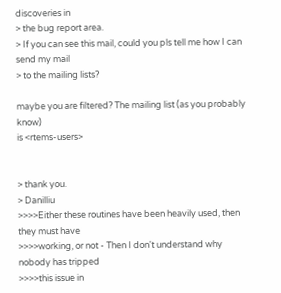discoveries in
> the bug report area.
> If you can see this mail, could you pls tell me how I can send my mail
> to the mailing lists?

maybe you are filtered? The mailing list (as you probably know)
is <rtems-users>


> thank you.
> Danilliu
>>>>Either these routines have been heavily used, then they must have
>>>>working, or not - Then I don't understand why nobody has tripped
>>>>this issue in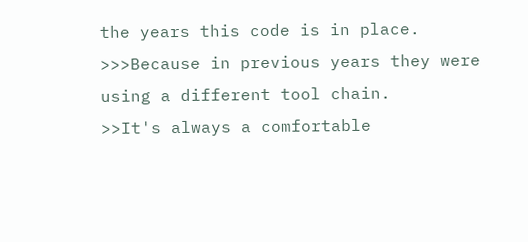the years this code is in place.
>>>Because in previous years they were using a different tool chain.
>>It's always a comfortable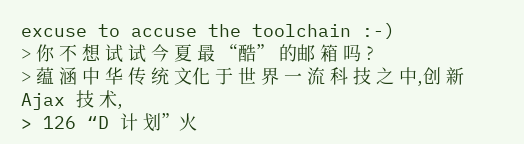excuse to accuse the toolchain :-)
> 你 不 想 试 试 今 夏 最 “酷” 的邮 箱 吗 ?
> 蕴 涵 中 华 传 统 文化 于 世 界 一 流 科 技 之 中,创 新 Ajax 技 术,
> 126 “D 计 划”火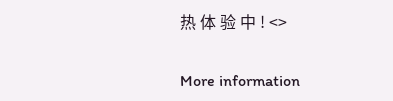热 体 验 中 ! <>

More information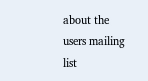about the users mailing list